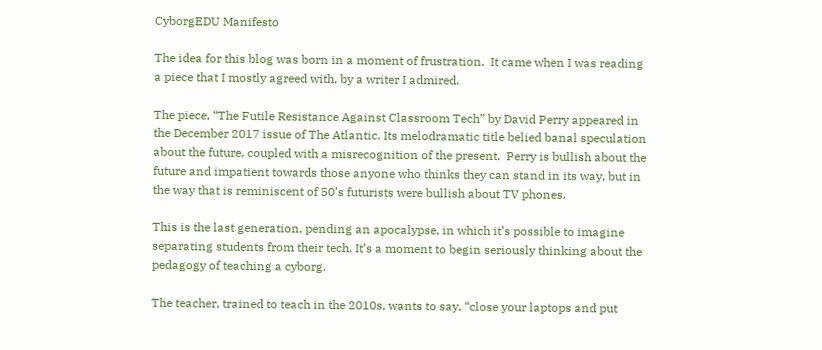CyborgEDU Manifesto

The idea for this blog was born in a moment of frustration.  It came when I was reading a piece that I mostly agreed with, by a writer I admired.

The piece, “The Futile Resistance Against Classroom Tech” by David Perry appeared in the December 2017 issue of The Atlantic. Its melodramatic title belied banal speculation about the future, coupled with a misrecognition of the present.  Perry is bullish about the future and impatient towards those anyone who thinks they can stand in its way, but in the way that is reminiscent of 50’s futurists were bullish about TV phones.

This is the last generation, pending an apocalypse, in which it’s possible to imagine separating students from their tech. It’s a moment to begin seriously thinking about the pedagogy of teaching a cyborg.

The teacher, trained to teach in the 2010s, wants to say, “close your laptops and put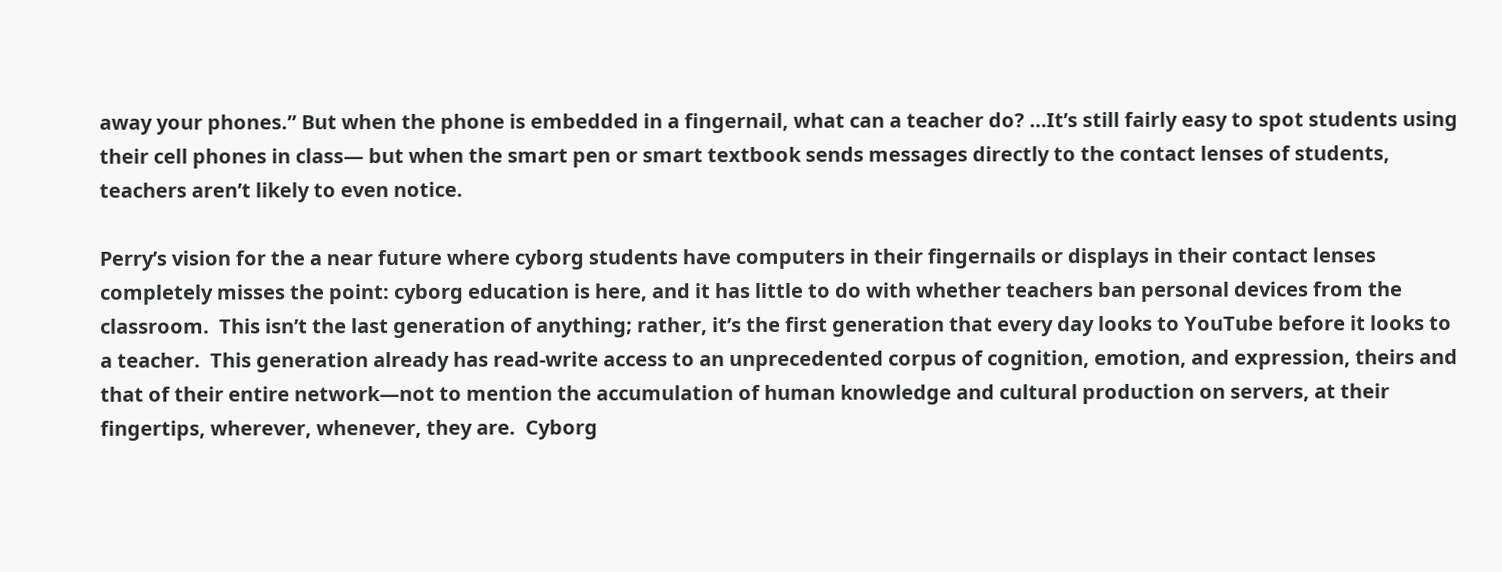away your phones.” But when the phone is embedded in a fingernail, what can a teacher do? …It’s still fairly easy to spot students using their cell phones in class— but when the smart pen or smart textbook sends messages directly to the contact lenses of students, teachers aren’t likely to even notice.

Perry’s vision for the a near future where cyborg students have computers in their fingernails or displays in their contact lenses completely misses the point: cyborg education is here, and it has little to do with whether teachers ban personal devices from the classroom.  This isn’t the last generation of anything; rather, it’s the first generation that every day looks to YouTube before it looks to a teacher.  This generation already has read-write access to an unprecedented corpus of cognition, emotion, and expression, theirs and that of their entire network—not to mention the accumulation of human knowledge and cultural production on servers, at their fingertips, wherever, whenever, they are.  Cyborg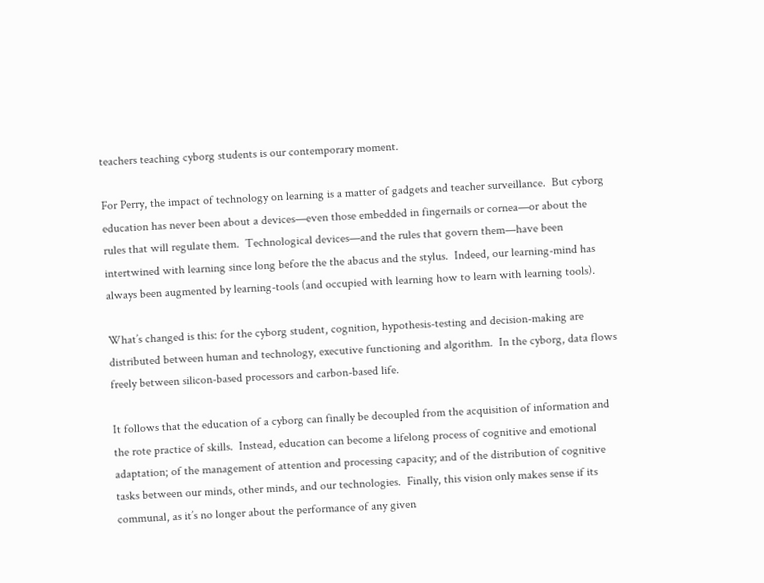teachers teaching cyborg students is our contemporary moment.

For Perry, the impact of technology on learning is a matter of gadgets and teacher surveillance.  But cyborg education has never been about a devices—even those embedded in fingernails or cornea—or about the rules that will regulate them.  Technological devices—and the rules that govern them—have been intertwined with learning since long before the the abacus and the stylus.  Indeed, our learning-mind has always been augmented by learning-tools (and occupied with learning how to learn with learning tools).

What’s changed is this: for the cyborg student, cognition, hypothesis-testing and decision-making are distributed between human and technology, executive functioning and algorithm.  In the cyborg, data flows freely between silicon-based processors and carbon-based life.

It follows that the education of a cyborg can finally be decoupled from the acquisition of information and the rote practice of skills.  Instead, education can become a lifelong process of cognitive and emotional adaptation; of the management of attention and processing capacity; and of the distribution of cognitive tasks between our minds, other minds, and our technologies.  Finally, this vision only makes sense if its communal, as it’s no longer about the performance of any given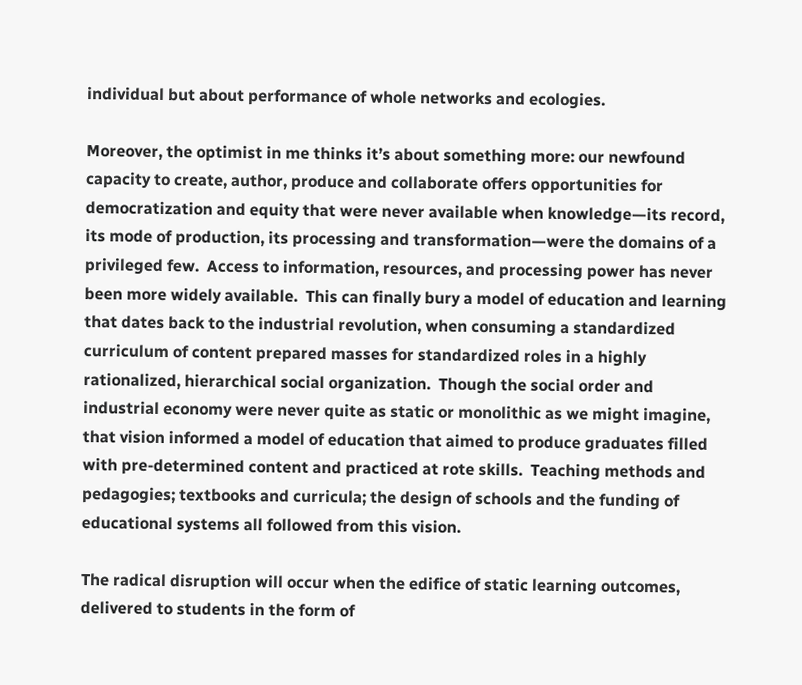individual but about performance of whole networks and ecologies.

Moreover, the optimist in me thinks it’s about something more: our newfound capacity to create, author, produce and collaborate offers opportunities for democratization and equity that were never available when knowledge—its record, its mode of production, its processing and transformation—were the domains of a privileged few.  Access to information, resources, and processing power has never been more widely available.  This can finally bury a model of education and learning that dates back to the industrial revolution, when consuming a standardized curriculum of content prepared masses for standardized roles in a highly rationalized, hierarchical social organization.  Though the social order and industrial economy were never quite as static or monolithic as we might imagine, that vision informed a model of education that aimed to produce graduates filled with pre-determined content and practiced at rote skills.  Teaching methods and pedagogies; textbooks and curricula; the design of schools and the funding of educational systems all followed from this vision.

The radical disruption will occur when the edifice of static learning outcomes, delivered to students in the form of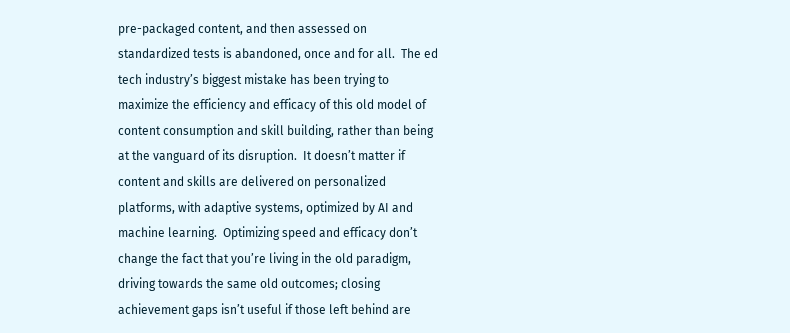pre-packaged content, and then assessed on standardized tests is abandoned, once and for all.  The ed tech industry’s biggest mistake has been trying to maximize the efficiency and efficacy of this old model of content consumption and skill building, rather than being at the vanguard of its disruption.  It doesn’t matter if content and skills are delivered on personalized platforms, with adaptive systems, optimized by AI and machine learning.  Optimizing speed and efficacy don’t change the fact that you’re living in the old paradigm, driving towards the same old outcomes; closing achievement gaps isn’t useful if those left behind are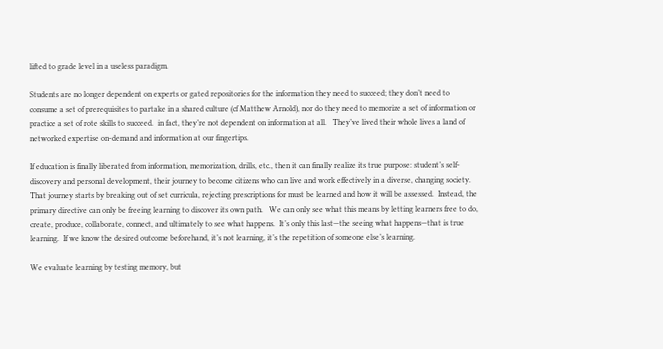lifted to grade level in a useless paradigm.

Students are no longer dependent on experts or gated repositories for the information they need to succeed; they don’t need to consume a set of prerequisites to partake in a shared culture (cf Matthew Arnold), nor do they need to memorize a set of information or practice a set of rote skills to succeed.  in fact, they’re not dependent on information at all.   They’ve lived their whole lives a land of networked expertise on-demand and information at our fingertips.

If education is finally liberated from information, memorization, drills, etc., then it can finally realize its true purpose: student’s self-discovery and personal development, their journey to become citizens who can live and work effectively in a diverse, changing society.  That journey starts by breaking out of set curricula, rejecting prescriptions for must be learned and how it will be assessed.  Instead, the primary directive can only be freeing learning to discover its own path.   We can only see what this means by letting learners free to do, create, produce, collaborate, connect, and ultimately to see what happens.  It’s only this last—the seeing what happens—that is true learning.  If we know the desired outcome beforehand, it’s not learning, it’s the repetition of someone else’s learning.

We evaluate learning by testing memory, but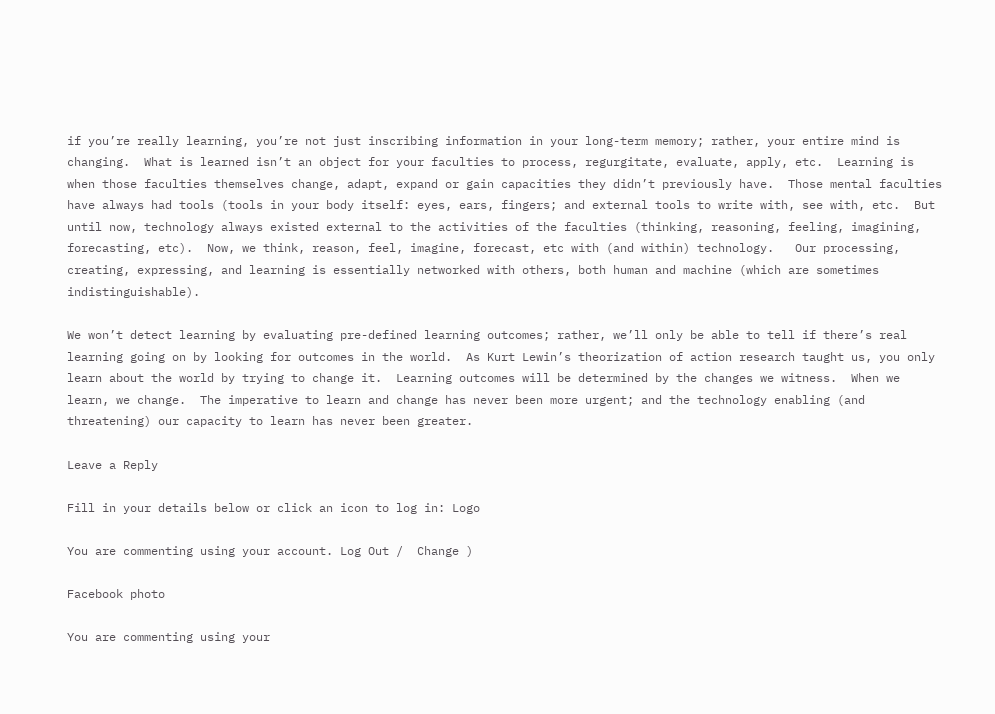if you’re really learning, you’re not just inscribing information in your long-term memory; rather, your entire mind is changing.  What is learned isn’t an object for your faculties to process, regurgitate, evaluate, apply, etc.  Learning is when those faculties themselves change, adapt, expand or gain capacities they didn’t previously have.  Those mental faculties have always had tools (tools in your body itself: eyes, ears, fingers; and external tools to write with, see with, etc.  But until now, technology always existed external to the activities of the faculties (thinking, reasoning, feeling, imagining, forecasting, etc).  Now, we think, reason, feel, imagine, forecast, etc with (and within) technology.   Our processing, creating, expressing, and learning is essentially networked with others, both human and machine (which are sometimes indistinguishable).

We won’t detect learning by evaluating pre-defined learning outcomes; rather, we’ll only be able to tell if there’s real learning going on by looking for outcomes in the world.  As Kurt Lewin’s theorization of action research taught us, you only learn about the world by trying to change it.  Learning outcomes will be determined by the changes we witness.  When we learn, we change.  The imperative to learn and change has never been more urgent; and the technology enabling (and threatening) our capacity to learn has never been greater.

Leave a Reply

Fill in your details below or click an icon to log in: Logo

You are commenting using your account. Log Out /  Change )

Facebook photo

You are commenting using your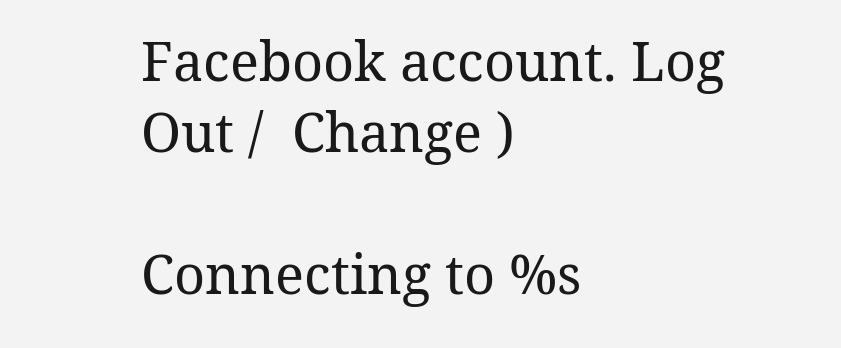Facebook account. Log Out /  Change )

Connecting to %s